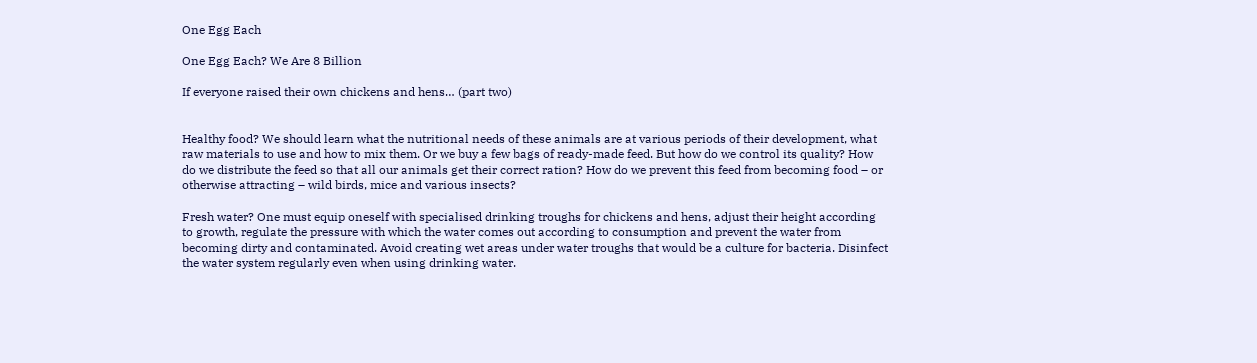One Egg Each

One Egg Each? We Are 8 Billion

If everyone raised their own chickens and hens… (part two)


Healthy food? We should learn what the nutritional needs of these animals are at various periods of their development, what raw materials to use and how to mix them. Or we buy a few bags of ready-made feed. But how do we control its quality? How do we distribute the feed so that all our animals get their correct ration? How do we prevent this feed from becoming food – or otherwise attracting – wild birds, mice and various insects?

Fresh water? One must equip oneself with specialised drinking troughs for chickens and hens, adjust their height according to growth, regulate the pressure with which the water comes out according to consumption and prevent the water from becoming dirty and contaminated. Avoid creating wet areas under water troughs that would be a culture for bacteria. Disinfect the water system regularly even when using drinking water.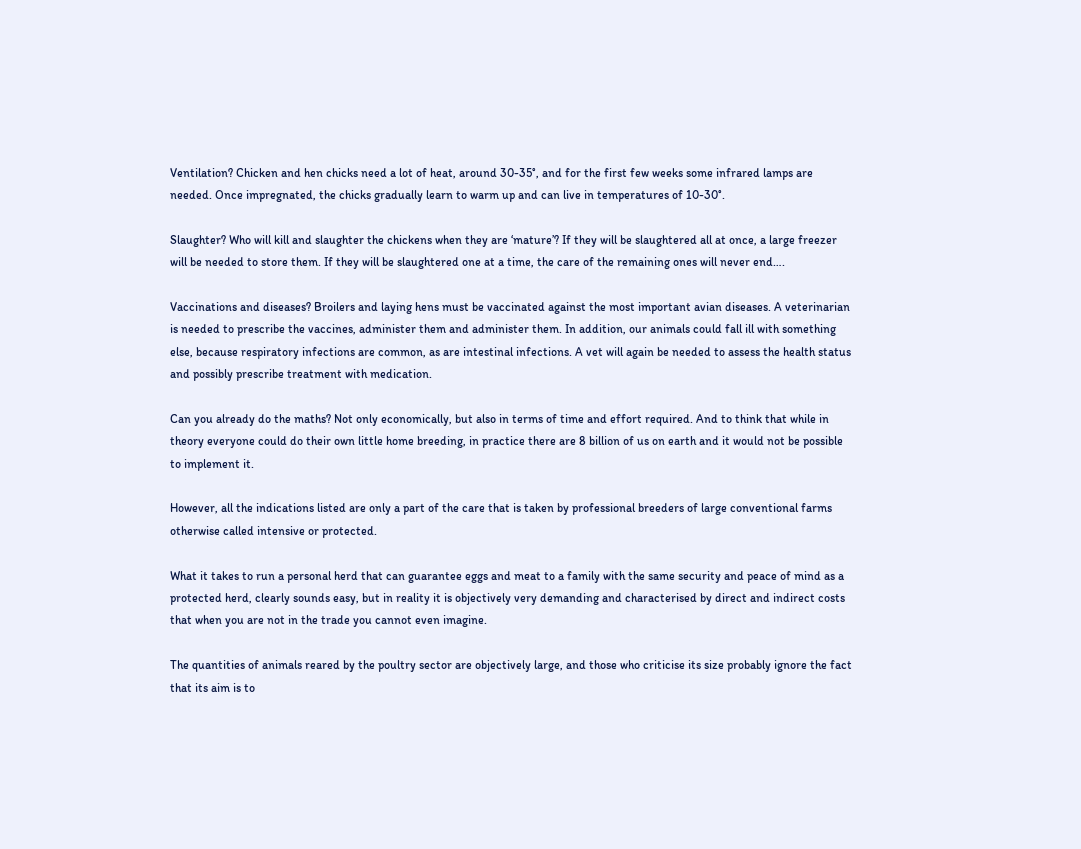Ventilation? Chicken and hen chicks need a lot of heat, around 30-35°, and for the first few weeks some infrared lamps are needed. Once impregnated, the chicks gradually learn to warm up and can live in temperatures of 10-30°.

Slaughter? Who will kill and slaughter the chickens when they are ‘mature’? If they will be slaughtered all at once, a large freezer will be needed to store them. If they will be slaughtered one at a time, the care of the remaining ones will never end….

Vaccinations and diseases? Broilers and laying hens must be vaccinated against the most important avian diseases. A veterinarian is needed to prescribe the vaccines, administer them and administer them. In addition, our animals could fall ill with something else, because respiratory infections are common, as are intestinal infections. A vet will again be needed to assess the health status and possibly prescribe treatment with medication.

Can you already do the maths? Not only economically, but also in terms of time and effort required. And to think that while in theory everyone could do their own little home breeding, in practice there are 8 billion of us on earth and it would not be possible to implement it.

However, all the indications listed are only a part of the care that is taken by professional breeders of large conventional farms otherwise called intensive or protected.

What it takes to run a personal herd that can guarantee eggs and meat to a family with the same security and peace of mind as a protected herd, clearly sounds easy, but in reality it is objectively very demanding and characterised by direct and indirect costs that when you are not in the trade you cannot even imagine.

The quantities of animals reared by the poultry sector are objectively large, and those who criticise its size probably ignore the fact that its aim is to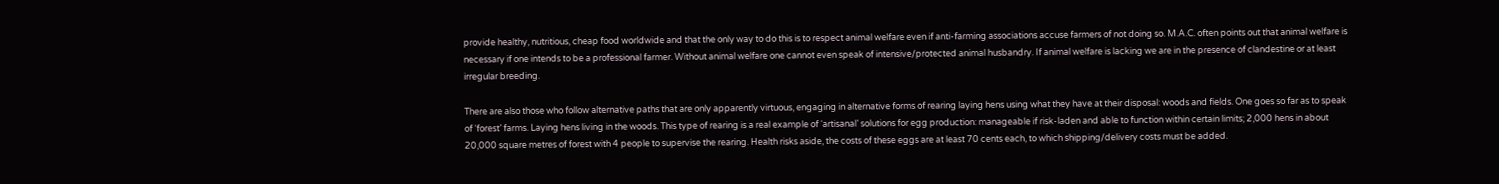provide healthy, nutritious, cheap food worldwide and that the only way to do this is to respect animal welfare even if anti-farming associations accuse farmers of not doing so. M.A.C. often points out that animal welfare is necessary if one intends to be a professional farmer. Without animal welfare one cannot even speak of intensive/protected animal husbandry. If animal welfare is lacking we are in the presence of clandestine or at least irregular breeding.

There are also those who follow alternative paths that are only apparently virtuous, engaging in alternative forms of rearing laying hens using what they have at their disposal: woods and fields. One goes so far as to speak of ‘forest’ farms. Laying hens living in the woods. This type of rearing is a real example of ‘artisanal’ solutions for egg production: manageable if risk-laden and able to function within certain limits; 2,000 hens in about 20,000 square metres of forest with 4 people to supervise the rearing. Health risks aside, the costs of these eggs are at least 70 cents each, to which shipping/delivery costs must be added.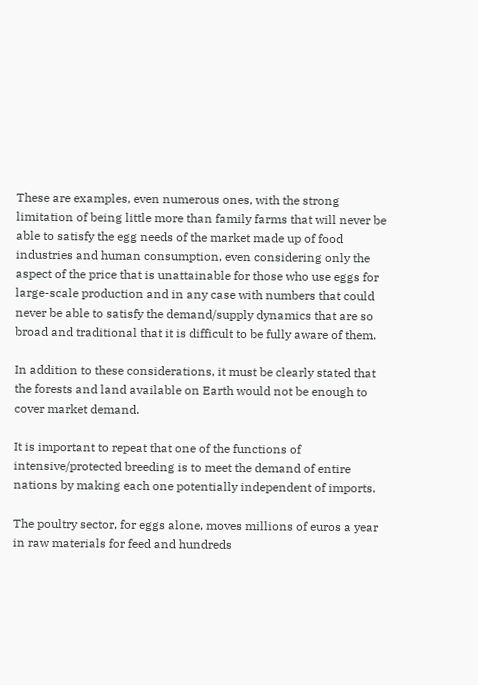These are examples, even numerous ones, with the strong limitation of being little more than family farms that will never be able to satisfy the egg needs of the market made up of food industries and human consumption, even considering only the aspect of the price that is unattainable for those who use eggs for large-scale production and in any case with numbers that could never be able to satisfy the demand/supply dynamics that are so broad and traditional that it is difficult to be fully aware of them.

In addition to these considerations, it must be clearly stated that the forests and land available on Earth would not be enough to cover market demand.

It is important to repeat that one of the functions of intensive/protected breeding is to meet the demand of entire nations by making each one potentially independent of imports.

The poultry sector, for eggs alone, moves millions of euros a year in raw materials for feed and hundreds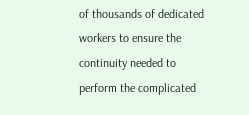of thousands of dedicated workers to ensure the continuity needed to perform the complicated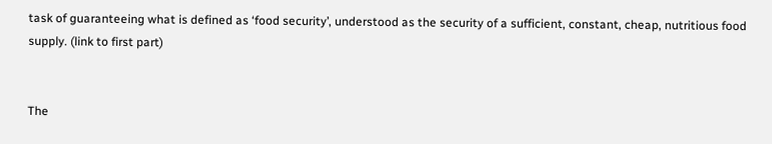task of guaranteeing what is defined as ‘food security’, understood as the security of a sufficient, constant, cheap, nutritious food supply. (link to first part)


The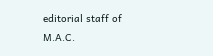editorial staff of M.A.C.